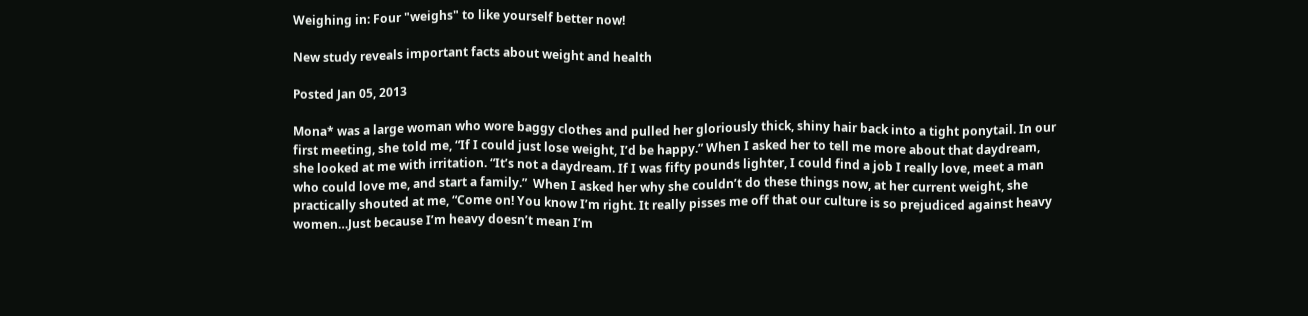Weighing in: Four "weighs" to like yourself better now!

New study reveals important facts about weight and health

Posted Jan 05, 2013

Mona* was a large woman who wore baggy clothes and pulled her gloriously thick, shiny hair back into a tight ponytail. In our first meeting, she told me, “If I could just lose weight, I’d be happy.” When I asked her to tell me more about that daydream, she looked at me with irritation. “It’s not a daydream. If I was fifty pounds lighter, I could find a job I really love, meet a man who could love me, and start a family.”  When I asked her why she couldn’t do these things now, at her current weight, she practically shouted at me, “Come on! You know I’m right. It really pisses me off that our culture is so prejudiced against heavy women…Just because I’m heavy doesn’t mean I’m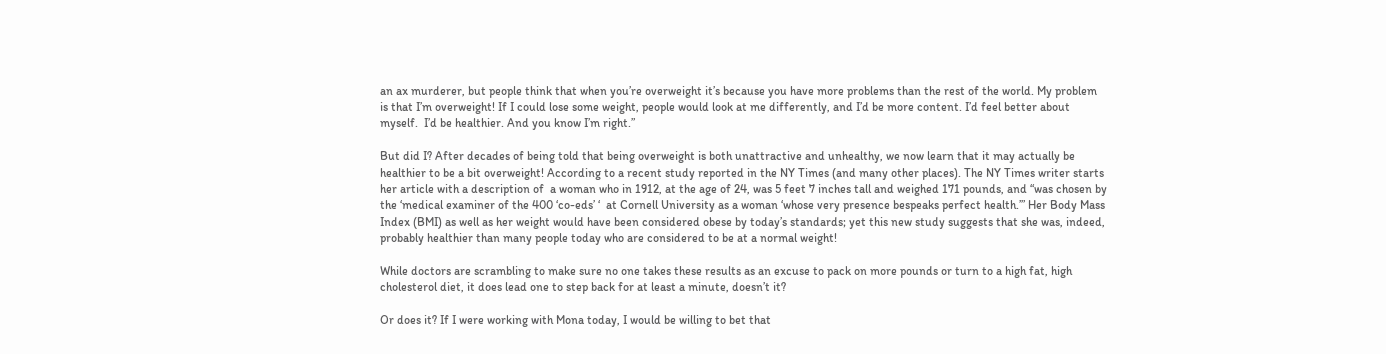an ax murderer, but people think that when you’re overweight it’s because you have more problems than the rest of the world. My problem is that I’m overweight! If I could lose some weight, people would look at me differently, and I’d be more content. I’d feel better about myself.  I’d be healthier. And you know I’m right.”

But did I? After decades of being told that being overweight is both unattractive and unhealthy, we now learn that it may actually be healthier to be a bit overweight! According to a recent study reported in the NY Times (and many other places). The NY Times writer starts her article with a description of  a woman who in 1912, at the age of 24, was 5 feet 7 inches tall and weighed 171 pounds, and “was chosen by the ‘medical examiner of the 400 ‘co-eds’ ‘  at Cornell University as a woman ‘whose very presence bespeaks perfect health.’” Her Body Mass Index (BMI) as well as her weight would have been considered obese by today’s standards; yet this new study suggests that she was, indeed, probably healthier than many people today who are considered to be at a normal weight!

While doctors are scrambling to make sure no one takes these results as an excuse to pack on more pounds or turn to a high fat, high cholesterol diet, it does lead one to step back for at least a minute, doesn’t it?

Or does it? If I were working with Mona today, I would be willing to bet that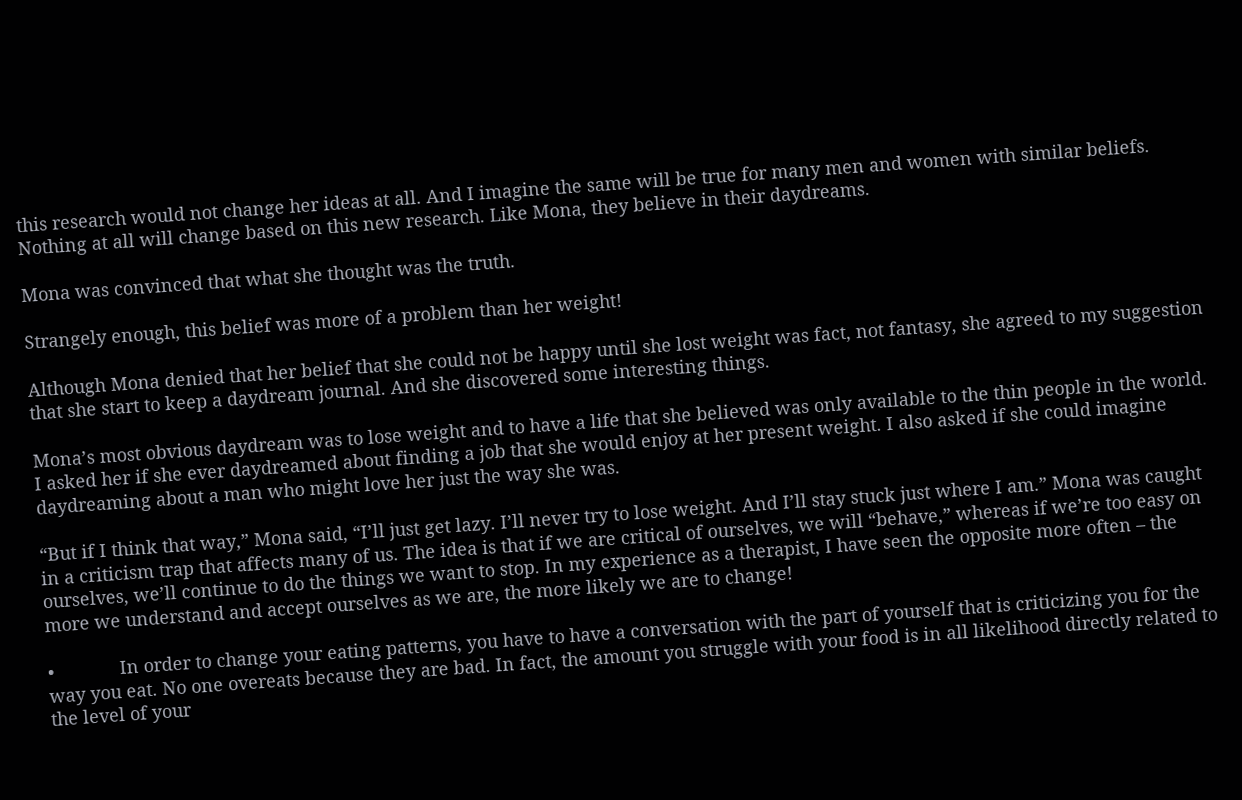this research would not change her ideas at all. And I imagine the same will be true for many men and women with similar beliefs. Nothing at all will change based on this new research. Like Mona, they believe in their daydreams.

Mona was convinced that what she thought was the truth.

Strangely enough, this belief was more of a problem than her weight!

Although Mona denied that her belief that she could not be happy until she lost weight was fact, not fantasy, she agreed to my suggestion that she start to keep a daydream journal. And she discovered some interesting things.

Mona’s most obvious daydream was to lose weight and to have a life that she believed was only available to the thin people in the world. I asked her if she ever daydreamed about finding a job that she would enjoy at her present weight. I also asked if she could imagine daydreaming about a man who might love her just the way she was.

“But if I think that way,” Mona said, “I’ll just get lazy. I’ll never try to lose weight. And I’ll stay stuck just where I am.” Mona was caught in a criticism trap that affects many of us. The idea is that if we are critical of ourselves, we will “behave,” whereas if we’re too easy on ourselves, we’ll continue to do the things we want to stop. In my experience as a therapist, I have seen the opposite more often – the more we understand and accept ourselves as we are, the more likely we are to change!

•             In order to change your eating patterns, you have to have a conversation with the part of yourself that is criticizing you for the way you eat. No one overeats because they are bad. In fact, the amount you struggle with your food is in all likelihood directly related to the level of your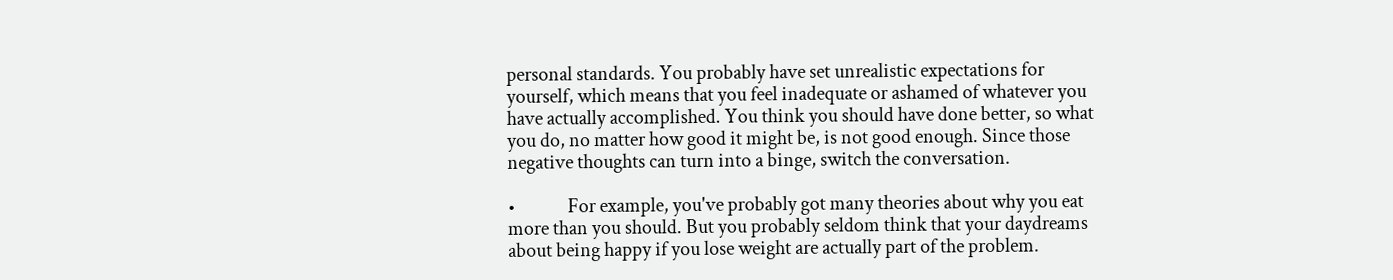personal standards. You probably have set unrealistic expectations for yourself, which means that you feel inadequate or ashamed of whatever you have actually accomplished. You think you should have done better, so what you do, no matter how good it might be, is not good enough. Since those negative thoughts can turn into a binge, switch the conversation.

•             For example, you've probably got many theories about why you eat more than you should. But you probably seldom think that your daydreams about being happy if you lose weight are actually part of the problem.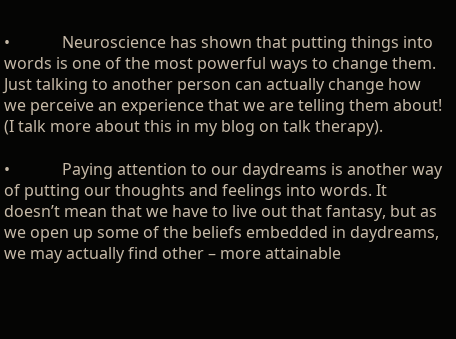•             Neuroscience has shown that putting things into words is one of the most powerful ways to change them. Just talking to another person can actually change how we perceive an experience that we are telling them about! (I talk more about this in my blog on talk therapy).

•             Paying attention to our daydreams is another way of putting our thoughts and feelings into words. It doesn’t mean that we have to live out that fantasy, but as we open up some of the beliefs embedded in daydreams, we may actually find other – more attainable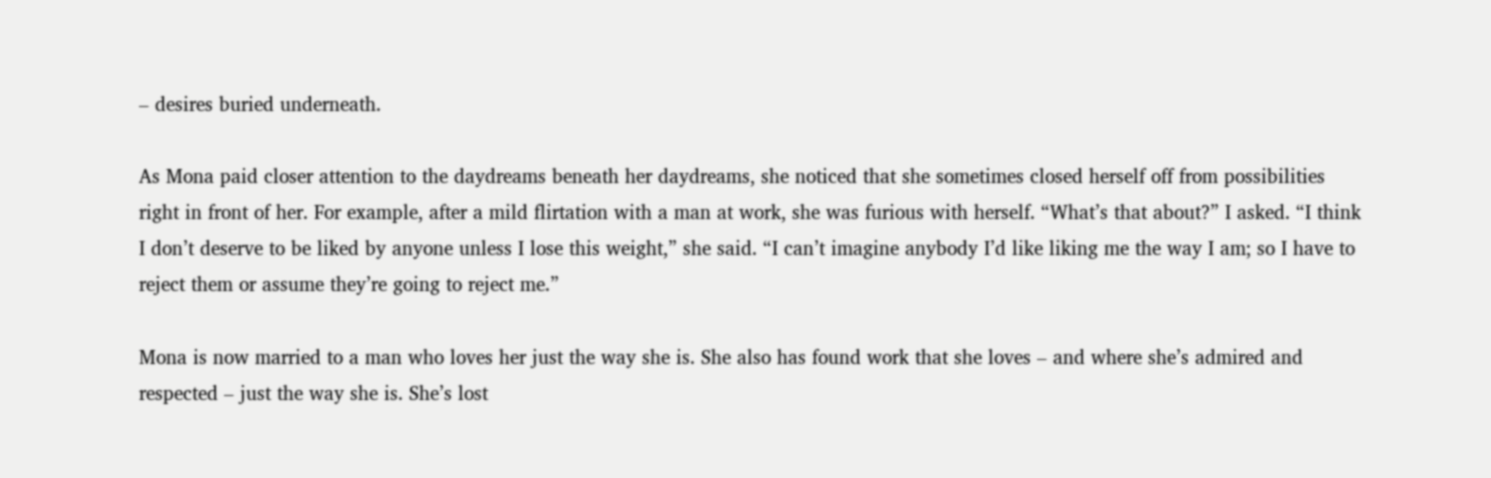– desires buried underneath.

As Mona paid closer attention to the daydreams beneath her daydreams, she noticed that she sometimes closed herself off from possibilities right in front of her. For example, after a mild flirtation with a man at work, she was furious with herself. “What’s that about?” I asked. “I think I don’t deserve to be liked by anyone unless I lose this weight,” she said. “I can’t imagine anybody I’d like liking me the way I am; so I have to reject them or assume they’re going to reject me.”

Mona is now married to a man who loves her just the way she is. She also has found work that she loves – and where she’s admired and respected – just the way she is. She’s lost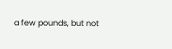a few pounds, but not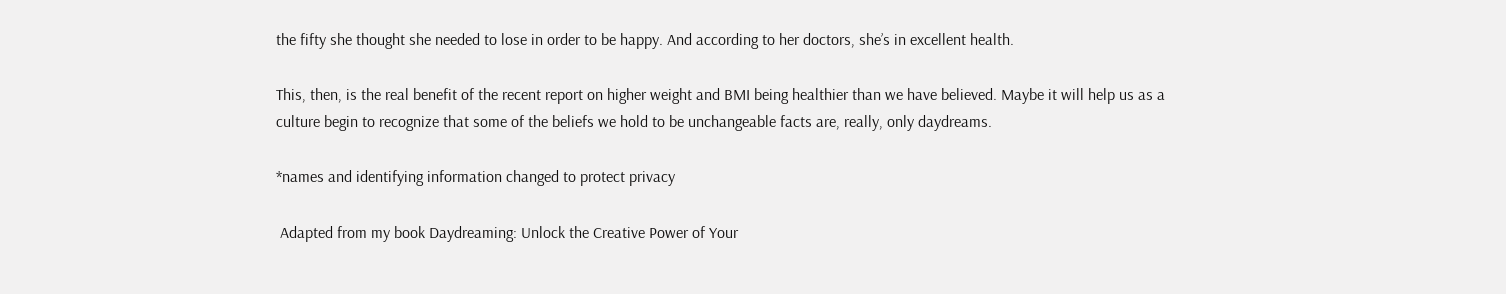the fifty she thought she needed to lose in order to be happy. And according to her doctors, she’s in excellent health.

This, then, is the real benefit of the recent report on higher weight and BMI being healthier than we have believed. Maybe it will help us as a culture begin to recognize that some of the beliefs we hold to be unchangeable facts are, really, only daydreams.

*names and identifying information changed to protect privacy

 Adapted from my book Daydreaming: Unlock the Creative Power of Your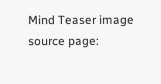Mind Teaser image source page: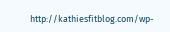http://kathiesfitblog.com/wp-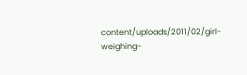content/uploads/2011/02/girl-weighing-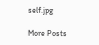self.jpg

More Posts